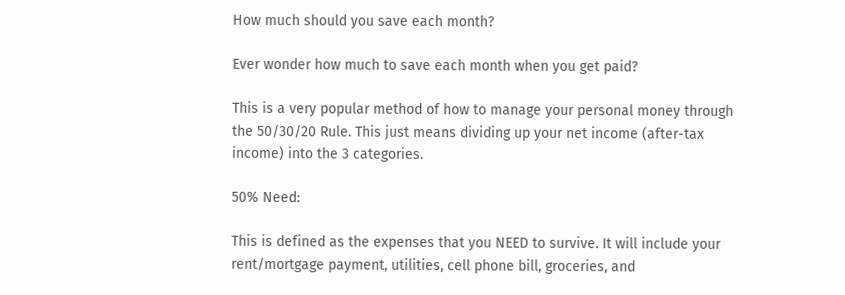How much should you save each month?

Ever wonder how much to save each month when you get paid?

This is a very popular method of how to manage your personal money through the 50/30/20 Rule. This just means dividing up your net income (after-tax income) into the 3 categories.

50% Need:

This is defined as the expenses that you NEED to survive. It will include your rent/mortgage payment, utilities, cell phone bill, groceries, and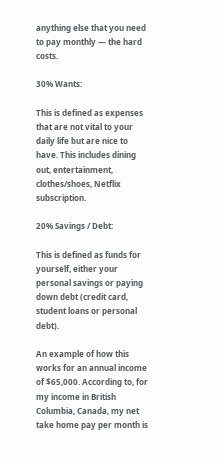anything else that you need to pay monthly — the hard costs.

30% Wants:

This is defined as expenses that are not vital to your daily life but are nice to have. This includes dining out, entertainment, clothes/shoes, Netflix subscription.

20% Savings / Debt:

This is defined as funds for yourself, either your personal savings or paying down debt (credit card, student loans or personal debt).

An example of how this works for an annual income of $65,000. According to, for my income in British Columbia, Canada, my net take home pay per month is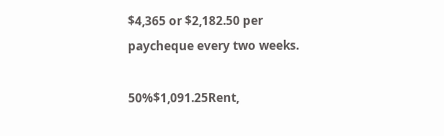$4,365 or $2,182.50 per paycheque every two weeks.

50%$1,091.25Rent,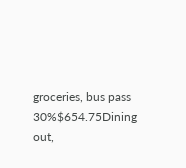groceries, bus pass
30%$654.75Dining out,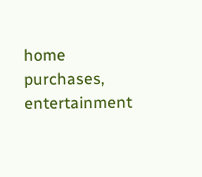home purchases, entertainment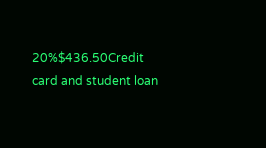20%$436.50Credit card and student loan